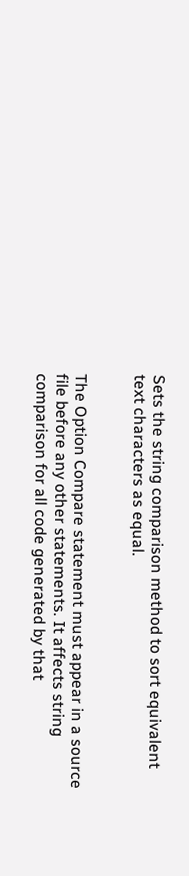Sets the string comparison method to sort equivalent text characters as equal.


The Option Compare statement must appear in a source file before any other statements. It affects string comparison for all code generated by that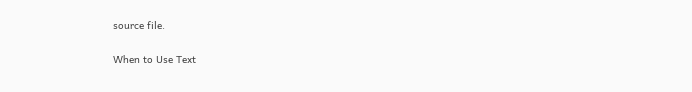source file.

When to Use Text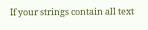If your strings contain all text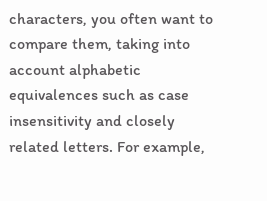characters, you often want to compare them, taking into account alphabetic equivalences such as case insensitivity and closely related letters. For example,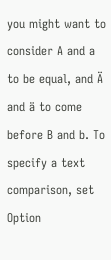you might want to consider A and a to be equal, and Ä and ä to come before B and b. To specify a text comparison, set Option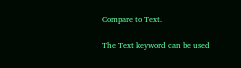Compare to Text.

The Text keyword can be used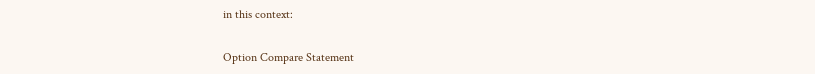in this context:

Option Compare Statement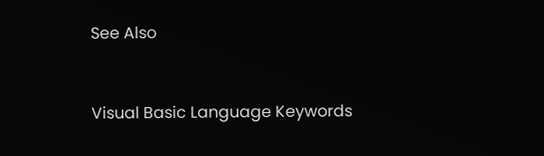See Also



Visual Basic Language Keywords